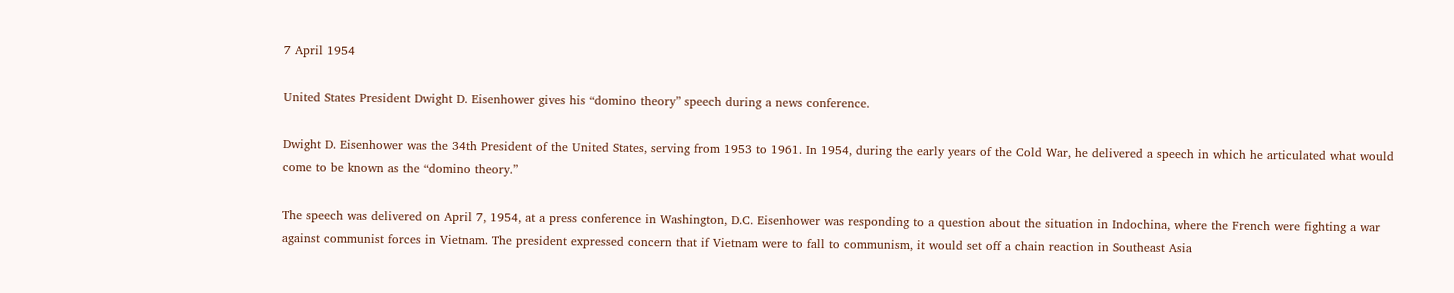7 April 1954

United States President Dwight D. Eisenhower gives his “domino theory” speech during a news conference.

Dwight D. Eisenhower was the 34th President of the United States, serving from 1953 to 1961. In 1954, during the early years of the Cold War, he delivered a speech in which he articulated what would come to be known as the “domino theory.”

The speech was delivered on April 7, 1954, at a press conference in Washington, D.C. Eisenhower was responding to a question about the situation in Indochina, where the French were fighting a war against communist forces in Vietnam. The president expressed concern that if Vietnam were to fall to communism, it would set off a chain reaction in Southeast Asia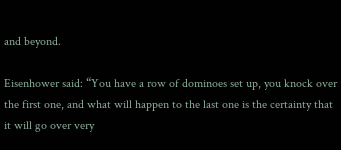and beyond.

Eisenhower said: “You have a row of dominoes set up, you knock over the first one, and what will happen to the last one is the certainty that it will go over very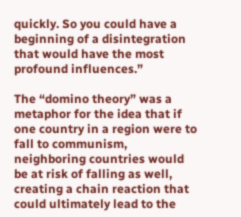quickly. So you could have a beginning of a disintegration that would have the most profound influences.”

The “domino theory” was a metaphor for the idea that if one country in a region were to fall to communism, neighboring countries would be at risk of falling as well, creating a chain reaction that could ultimately lead to the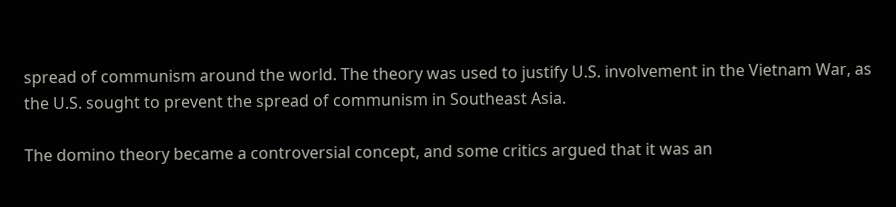spread of communism around the world. The theory was used to justify U.S. involvement in the Vietnam War, as the U.S. sought to prevent the spread of communism in Southeast Asia.

The domino theory became a controversial concept, and some critics argued that it was an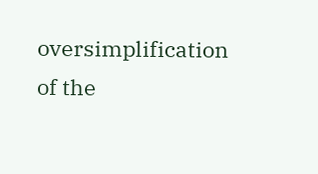oversimplification of the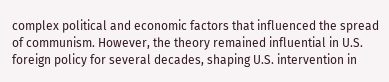complex political and economic factors that influenced the spread of communism. However, the theory remained influential in U.S. foreign policy for several decades, shaping U.S. intervention in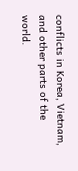conflicts in Korea, Vietnam, and other parts of the world.